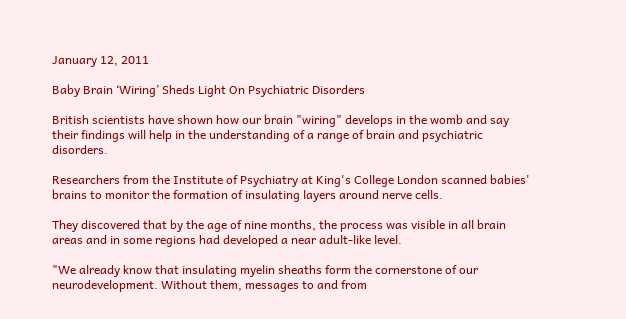January 12, 2011

Baby Brain ‘Wiring’ Sheds Light On Psychiatric Disorders

British scientists have shown how our brain "wiring" develops in the womb and say their findings will help in the understanding of a range of brain and psychiatric disorders.

Researchers from the Institute of Psychiatry at King's College London scanned babies' brains to monitor the formation of insulating layers around nerve cells.

They discovered that by the age of nine months, the process was visible in all brain areas and in some regions had developed a near adult-like level.

"We already know that insulating myelin sheaths form the cornerstone of our neurodevelopment. Without them, messages to and from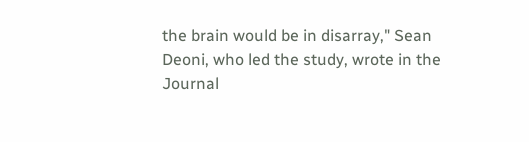the brain would be in disarray," Sean Deoni, who led the study, wrote in the Journal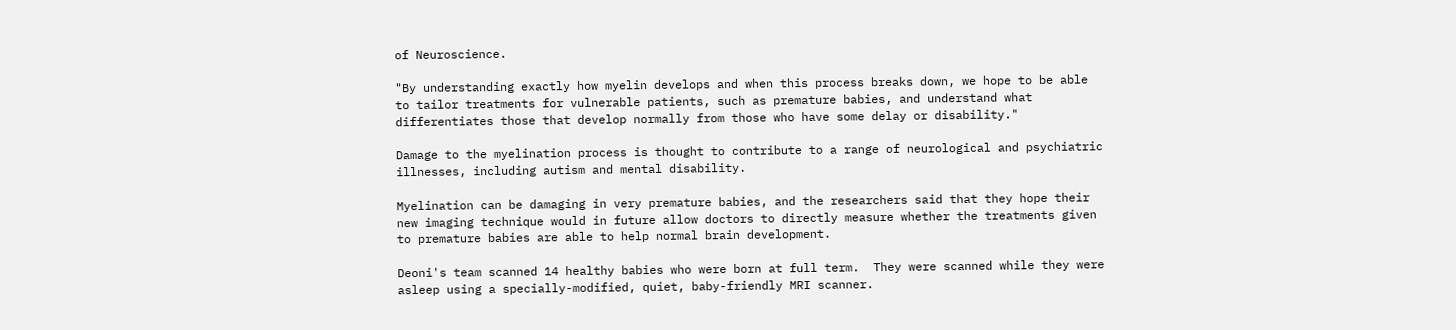of Neuroscience.

"By understanding exactly how myelin develops and when this process breaks down, we hope to be able to tailor treatments for vulnerable patients, such as premature babies, and understand what differentiates those that develop normally from those who have some delay or disability."

Damage to the myelination process is thought to contribute to a range of neurological and psychiatric illnesses, including autism and mental disability.

Myelination can be damaging in very premature babies, and the researchers said that they hope their new imaging technique would in future allow doctors to directly measure whether the treatments given to premature babies are able to help normal brain development.

Deoni's team scanned 14 healthy babies who were born at full term.  They were scanned while they were asleep using a specially-modified, quiet, baby-friendly MRI scanner.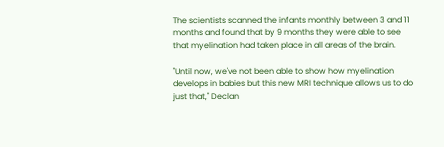The scientists scanned the infants monthly between 3 and 11 months and found that by 9 months they were able to see that myelination had taken place in all areas of the brain.

"Until now, we've not been able to show how myelination develops in babies but this new MRI technique allows us to do just that," Declan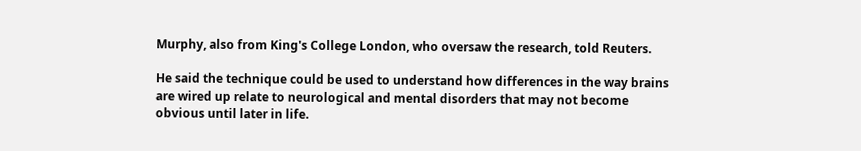Murphy, also from King's College London, who oversaw the research, told Reuters.

He said the technique could be used to understand how differences in the way brains are wired up relate to neurological and mental disorders that may not become obvious until later in life.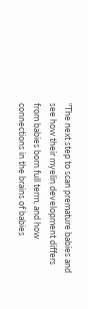"The next step to scan premature babies and see how their myelin development differs from babies born full term, and how connections in the brains of babies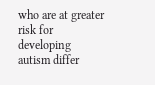who are at greater risk for developing autism differ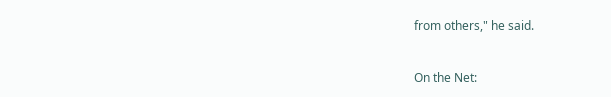from others," he said.


On the Net: